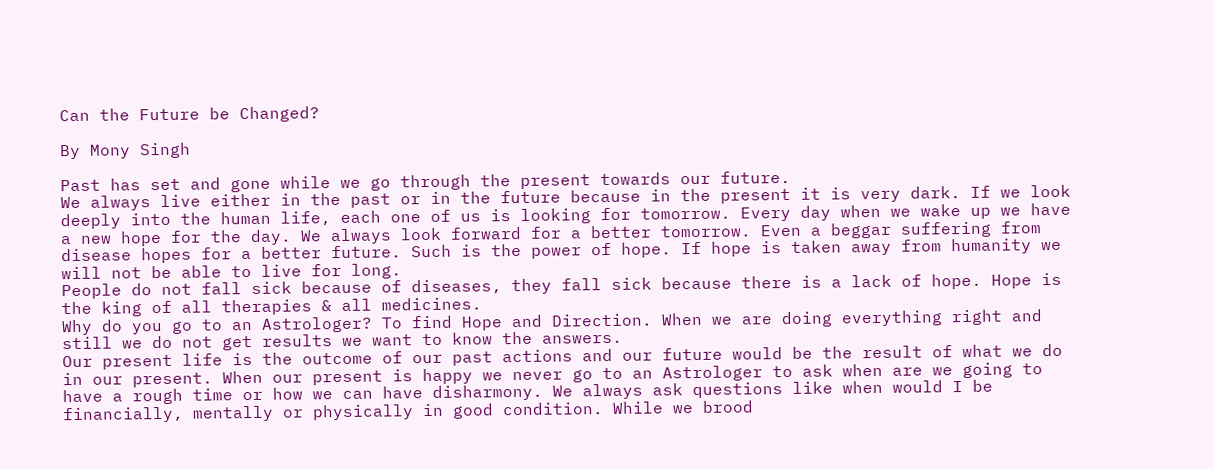Can the Future be Changed?

By Mony Singh

Past has set and gone while we go through the present towards our future.
We always live either in the past or in the future because in the present it is very dark. If we look deeply into the human life, each one of us is looking for tomorrow. Every day when we wake up we have a new hope for the day. We always look forward for a better tomorrow. Even a beggar suffering from disease hopes for a better future. Such is the power of hope. If hope is taken away from humanity we will not be able to live for long.
People do not fall sick because of diseases, they fall sick because there is a lack of hope. Hope is the king of all therapies & all medicines.
Why do you go to an Astrologer? To find Hope and Direction. When we are doing everything right and still we do not get results we want to know the answers.
Our present life is the outcome of our past actions and our future would be the result of what we do in our present. When our present is happy we never go to an Astrologer to ask when are we going to have a rough time or how we can have disharmony. We always ask questions like when would I be financially, mentally or physically in good condition. While we brood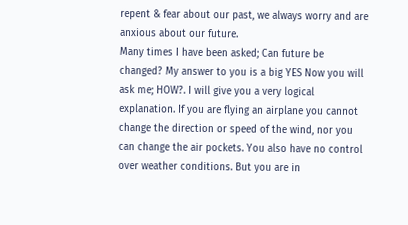repent & fear about our past, we always worry and are anxious about our future.
Many times I have been asked; Can future be changed? My answer to you is a big YES Now you will ask me; HOW?. I will give you a very logical explanation. If you are flying an airplane you cannot change the direction or speed of the wind, nor you can change the air pockets. You also have no control over weather conditions. But you are in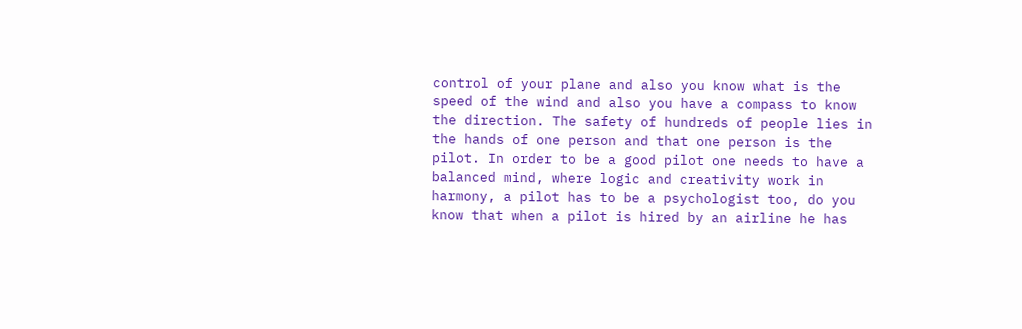control of your plane and also you know what is the speed of the wind and also you have a compass to know the direction. The safety of hundreds of people lies in the hands of one person and that one person is the pilot. In order to be a good pilot one needs to have a balanced mind, where logic and creativity work in harmony, a pilot has to be a psychologist too, do you know that when a pilot is hired by an airline he has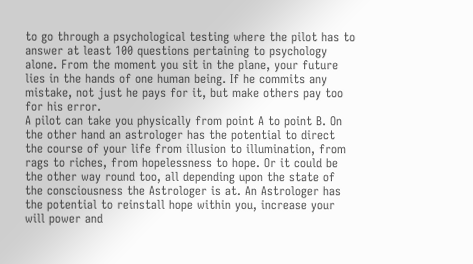to go through a psychological testing where the pilot has to answer at least 100 questions pertaining to psychology alone. From the moment you sit in the plane, your future lies in the hands of one human being. If he commits any mistake, not just he pays for it, but make others pay too for his error.
A pilot can take you physically from point A to point B. On the other hand an astrologer has the potential to direct the course of your life from illusion to illumination, from rags to riches, from hopelessness to hope. Or it could be the other way round too, all depending upon the state of the consciousness the Astrologer is at. An Astrologer has the potential to reinstall hope within you, increase your will power and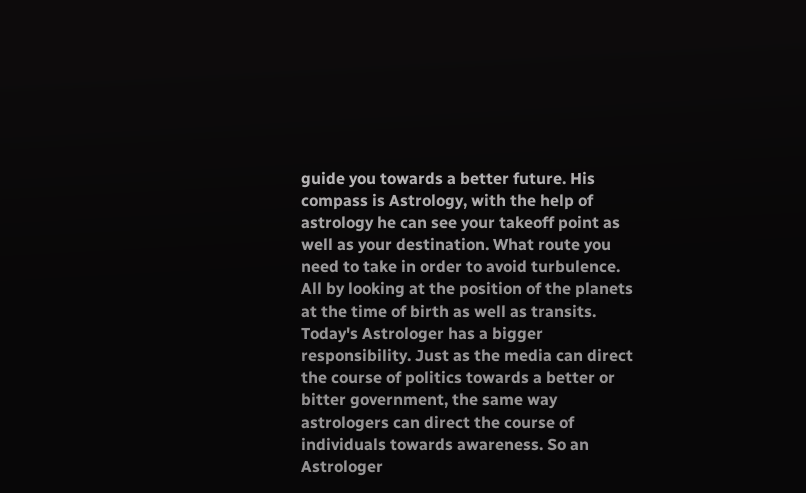guide you towards a better future. His compass is Astrology, with the help of astrology he can see your takeoff point as well as your destination. What route you need to take in order to avoid turbulence. All by looking at the position of the planets at the time of birth as well as transits.
Today's Astrologer has a bigger responsibility. Just as the media can direct the course of politics towards a better or bitter government, the same way astrologers can direct the course of individuals towards awareness. So an Astrologer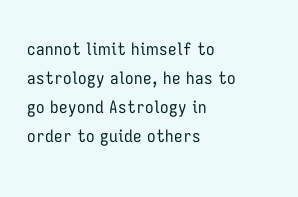cannot limit himself to astrology alone, he has to go beyond Astrology in order to guide others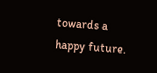towards a happy future.